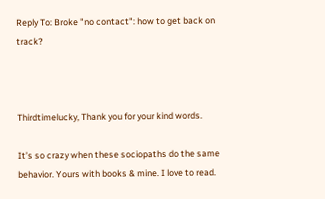Reply To: Broke "no contact": how to get back on track?



Thirdtimelucky, Thank you for your kind words.

It’s so crazy when these sociopaths do the same behavior. Yours with books & mine. I love to read.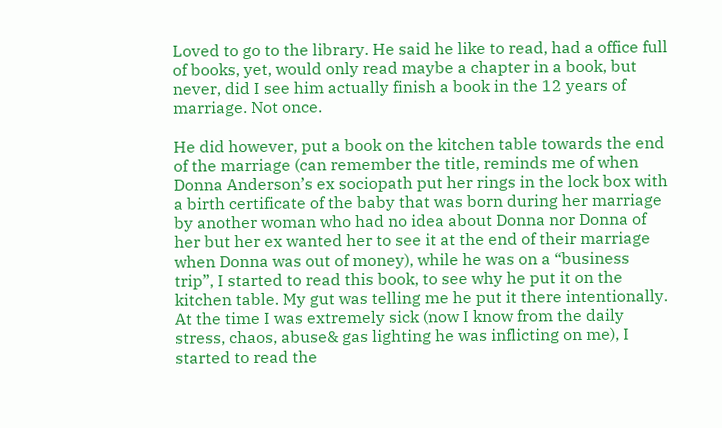Loved to go to the library. He said he like to read, had a office full of books, yet, would only read maybe a chapter in a book, but never, did I see him actually finish a book in the 12 years of marriage. Not once.

He did however, put a book on the kitchen table towards the end of the marriage (can remember the title, reminds me of when Donna Anderson’s ex sociopath put her rings in the lock box with a birth certificate of the baby that was born during her marriage by another woman who had no idea about Donna nor Donna of her but her ex wanted her to see it at the end of their marriage when Donna was out of money), while he was on a “business trip”, I started to read this book, to see why he put it on the kitchen table. My gut was telling me he put it there intentionally. At the time I was extremely sick (now I know from the daily stress, chaos, abuse& gas lighting he was inflicting on me), I started to read the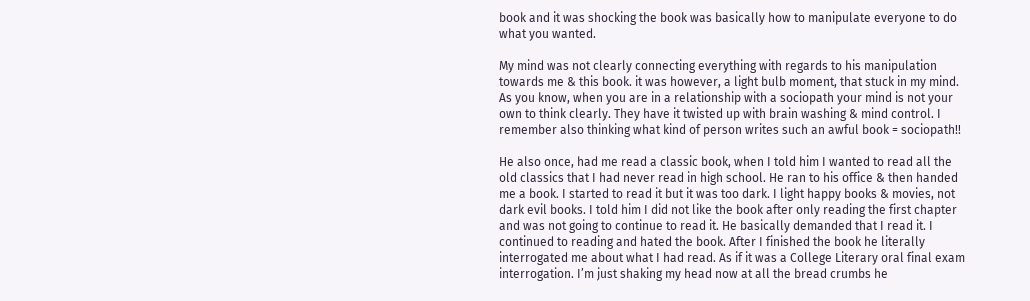book and it was shocking the book was basically how to manipulate everyone to do what you wanted.

My mind was not clearly connecting everything with regards to his manipulation towards me & this book. it was however, a light bulb moment, that stuck in my mind. As you know, when you are in a relationship with a sociopath your mind is not your own to think clearly. They have it twisted up with brain washing & mind control. I remember also thinking what kind of person writes such an awful book = sociopath!!

He also once, had me read a classic book, when I told him I wanted to read all the old classics that I had never read in high school. He ran to his office & then handed me a book. I started to read it but it was too dark. I light happy books & movies, not dark evil books. I told him I did not like the book after only reading the first chapter and was not going to continue to read it. He basically demanded that I read it. I continued to reading and hated the book. After I finished the book he literally interrogated me about what I had read. As if it was a College Literary oral final exam interrogation. I’m just shaking my head now at all the bread crumbs he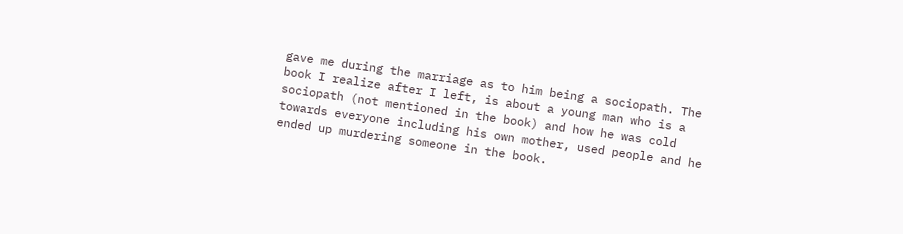gave me during the marriage as to him being a sociopath. The book I realize after I left, is about a young man who is a sociopath (not mentioned in the book) and how he was cold towards everyone including his own mother, used people and he ended up murdering someone in the book.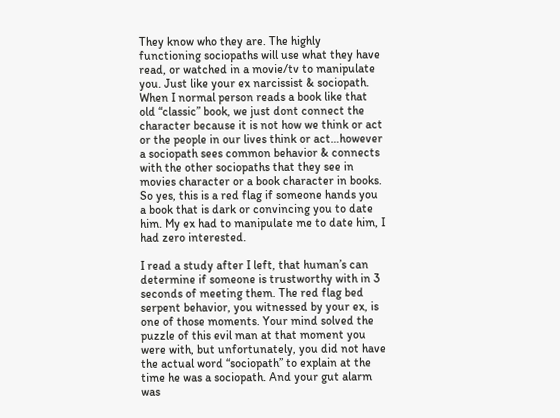They know who they are. The highly functioning sociopaths will use what they have read, or watched in a movie/tv to manipulate you. Just like your ex narcissist & sociopath. When I normal person reads a book like that old “classic” book, we just dont connect the character because it is not how we think or act or the people in our lives think or act…however a sociopath sees common behavior & connects with the other sociopaths that they see in movies character or a book character in books. So yes, this is a red flag if someone hands you a book that is dark or convincing you to date him. My ex had to manipulate me to date him, I had zero interested.

I read a study after I left, that human’s can determine if someone is trustworthy with in 3 seconds of meeting them. The red flag bed serpent behavior, you witnessed by your ex, is one of those moments. Your mind solved the puzzle of this evil man at that moment you were with, but unfortunately, you did not have the actual word “sociopath” to explain at the time he was a sociopath. And your gut alarm was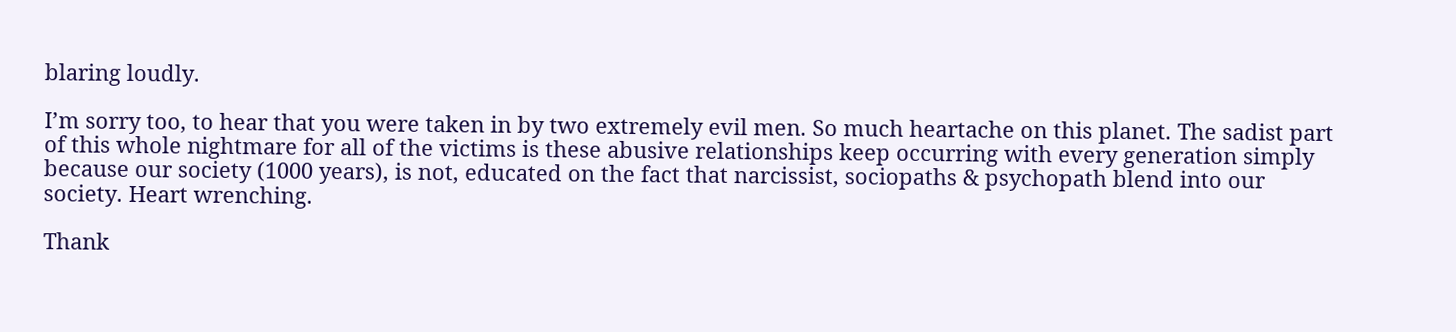blaring loudly.

I’m sorry too, to hear that you were taken in by two extremely evil men. So much heartache on this planet. The sadist part of this whole nightmare for all of the victims is these abusive relationships keep occurring with every generation simply because our society (1000 years), is not, educated on the fact that narcissist, sociopaths & psychopath blend into our society. Heart wrenching.

Thank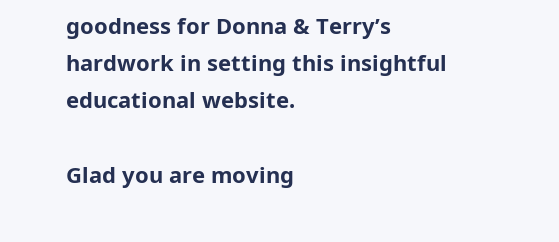goodness for Donna & Terry’s hardwork in setting this insightful educational website.

Glad you are moving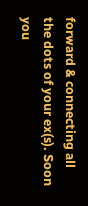forward & connecting all the dots of your ex(s). Soon you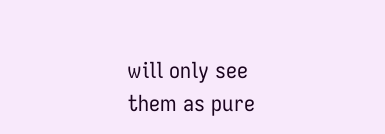will only see them as pure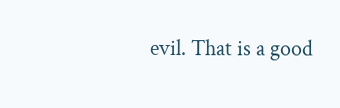evil. That is a good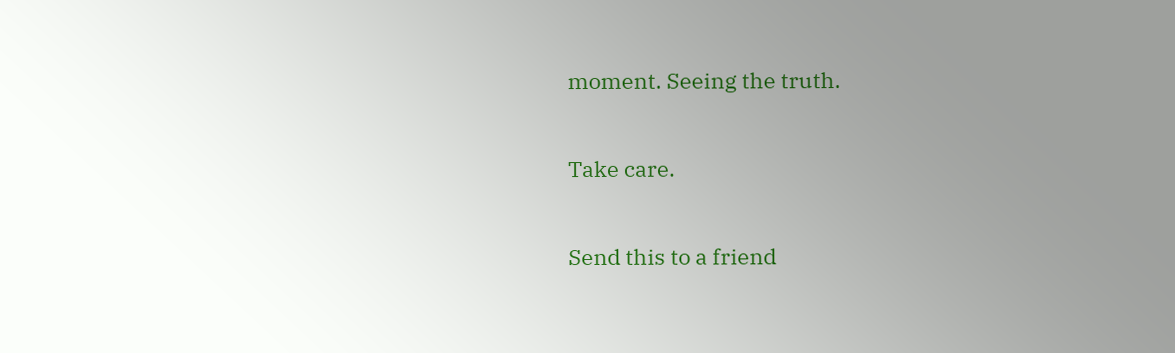moment. Seeing the truth.

Take care.

Send this to a friend